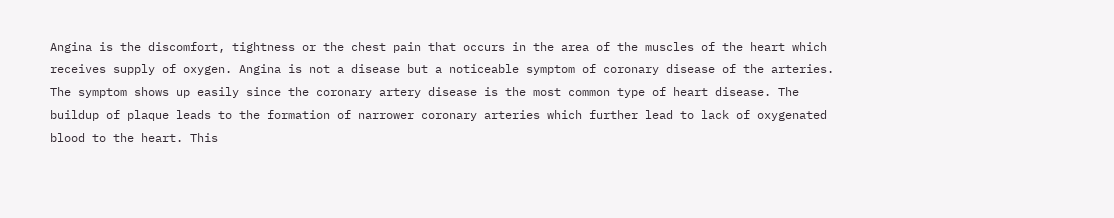Angina is the discomfort, tightness or the chest pain that occurs in the area of the muscles of the heart which receives supply of oxygen. Angina is not a disease but a noticeable symptom of coronary disease of the arteries. The symptom shows up easily since the coronary artery disease is the most common type of heart disease. The buildup of plaque leads to the formation of narrower coronary arteries which further lead to lack of oxygenated blood to the heart. This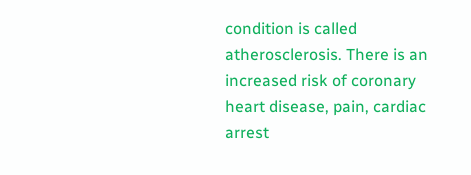condition is called atherosclerosis. There is an increased risk of coronary heart disease, pain, cardiac arrest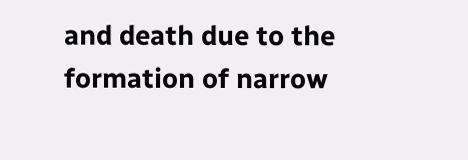and death due to the formation of narrow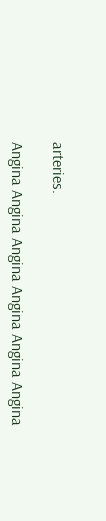arteries.

Angina Angina Angina Angina Angina Angina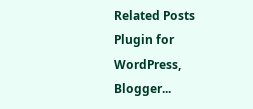Related Posts Plugin for WordPress, Blogger...